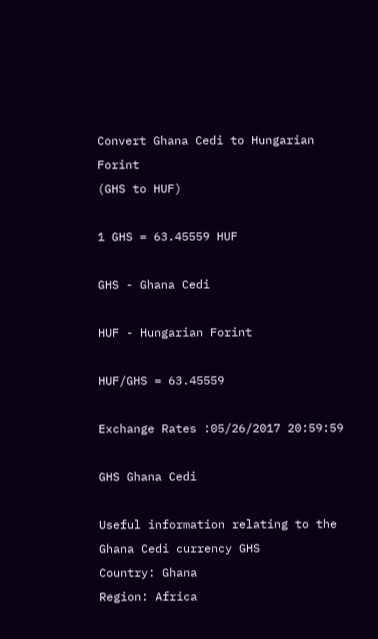Convert Ghana Cedi to Hungarian Forint
(GHS to HUF)

1 GHS = 63.45559 HUF

GHS - Ghana Cedi

HUF - Hungarian Forint

HUF/GHS = 63.45559

Exchange Rates :05/26/2017 20:59:59

GHS Ghana Cedi

Useful information relating to the Ghana Cedi currency GHS
Country: Ghana
Region: Africa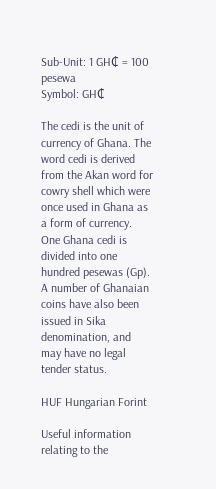Sub-Unit: 1 GH₵ = 100 pesewa
Symbol: GH₵

The cedi is the unit of currency of Ghana. The word cedi is derived from the Akan word for cowry shell which were once used in Ghana as a form of currency. One Ghana cedi is divided into one hundred pesewas (Gp). A number of Ghanaian coins have also been issued in Sika denomination, and may have no legal tender status.

HUF Hungarian Forint

Useful information relating to the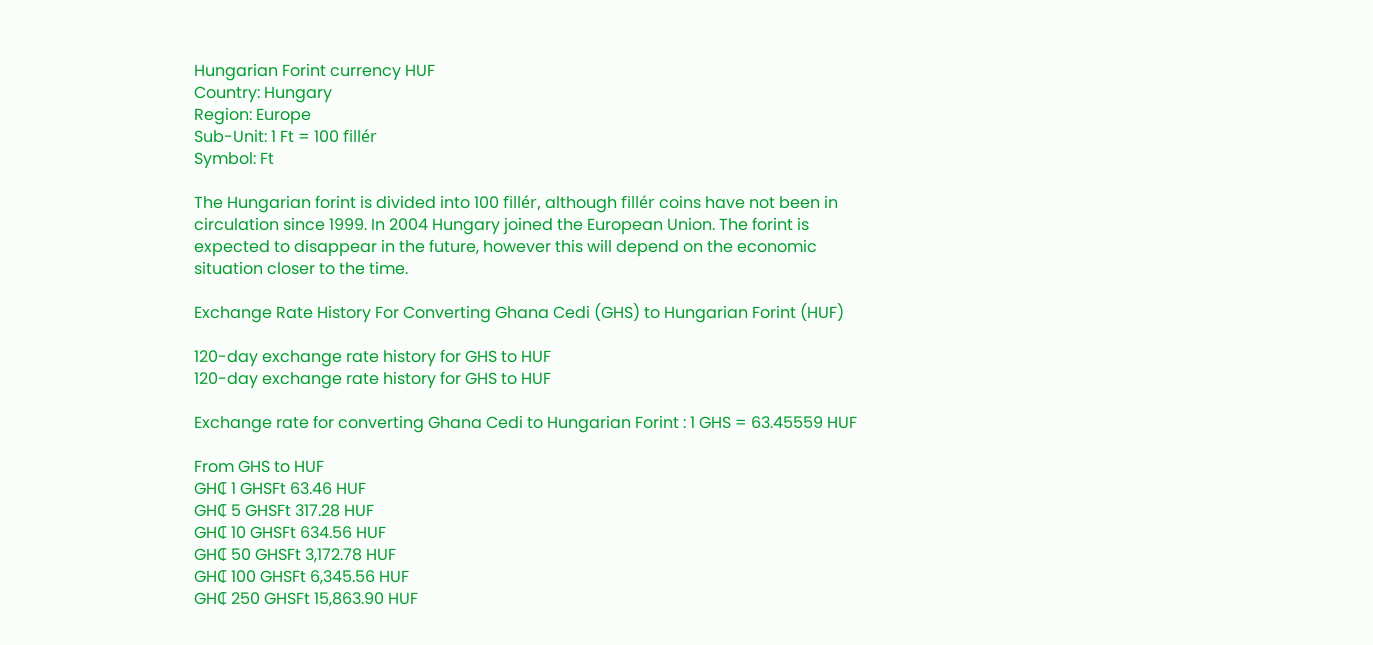Hungarian Forint currency HUF
Country: Hungary
Region: Europe
Sub-Unit: 1 Ft = 100 fillér
Symbol: Ft

The Hungarian forint is divided into 100 fillér, although fillér coins have not been in circulation since 1999. In 2004 Hungary joined the European Union. The forint is expected to disappear in the future, however this will depend on the economic situation closer to the time.

Exchange Rate History For Converting Ghana Cedi (GHS) to Hungarian Forint (HUF)

120-day exchange rate history for GHS to HUF
120-day exchange rate history for GHS to HUF

Exchange rate for converting Ghana Cedi to Hungarian Forint : 1 GHS = 63.45559 HUF

From GHS to HUF
GH₵ 1 GHSFt 63.46 HUF
GH₵ 5 GHSFt 317.28 HUF
GH₵ 10 GHSFt 634.56 HUF
GH₵ 50 GHSFt 3,172.78 HUF
GH₵ 100 GHSFt 6,345.56 HUF
GH₵ 250 GHSFt 15,863.90 HUF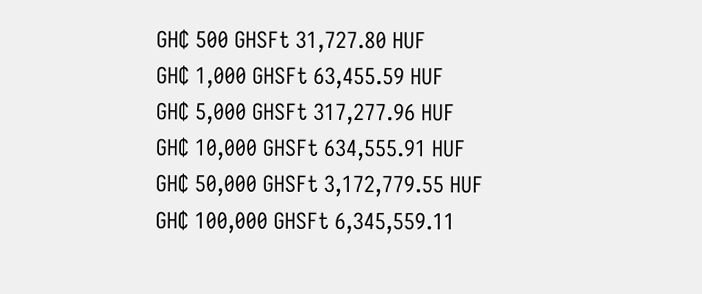GH₵ 500 GHSFt 31,727.80 HUF
GH₵ 1,000 GHSFt 63,455.59 HUF
GH₵ 5,000 GHSFt 317,277.96 HUF
GH₵ 10,000 GHSFt 634,555.91 HUF
GH₵ 50,000 GHSFt 3,172,779.55 HUF
GH₵ 100,000 GHSFt 6,345,559.11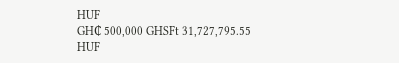HUF
GH₵ 500,000 GHSFt 31,727,795.55 HUF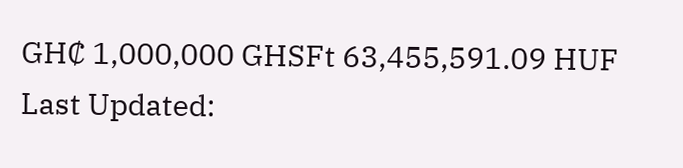GH₵ 1,000,000 GHSFt 63,455,591.09 HUF
Last Updated: